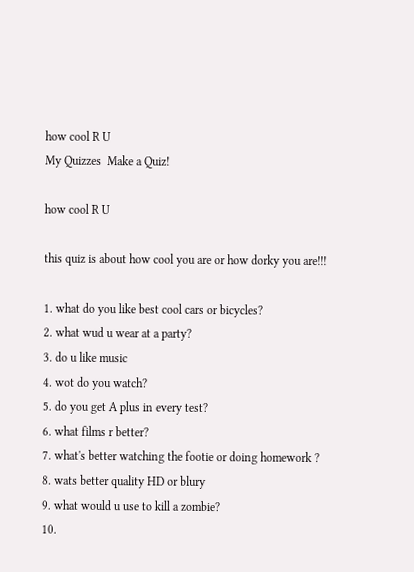how cool R U
My Quizzes  Make a Quiz!

how cool R U

this quiz is about how cool you are or how dorky you are!!!

1. what do you like best cool cars or bicycles?
2. what wud u wear at a party?
3. do u like music
4. wot do you watch?
5. do you get A plus in every test?
6. what films r better?
7. what's better watching the footie or doing homework ?
8. wats better quality HD or blury
9. what would u use to kill a zombie?
10.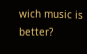wich music is better?